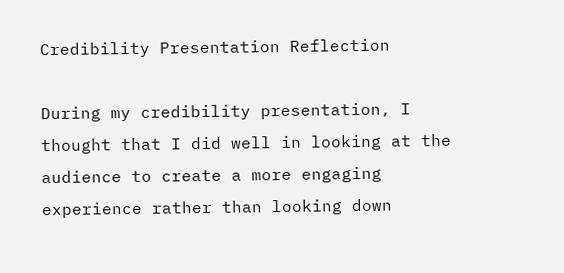Credibility Presentation Reflection

During my credibility presentation, I thought that I did well in looking at the audience to create a more engaging experience rather than looking down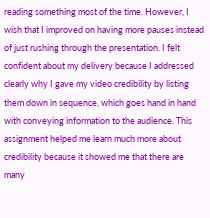reading something most of the time. However, I wish that I improved on having more pauses instead of just rushing through the presentation. I felt confident about my delivery because I addressed clearly why I gave my video credibility by listing them down in sequence, which goes hand in hand with conveying information to the audience. This assignment helped me learn much more about credibility because it showed me that there are many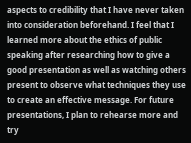aspects to credibility that I have never taken into consideration beforehand. I feel that I learned more about the ethics of public speaking after researching how to give a good presentation as well as watching others present to observe what techniques they use to create an effective message. For future presentations, I plan to rehearse more and try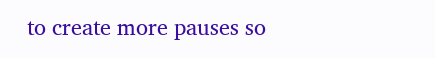to create more pauses so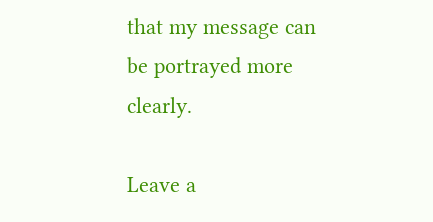that my message can be portrayed more clearly.

Leave a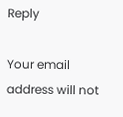Reply

Your email address will not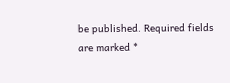be published. Required fields are marked *